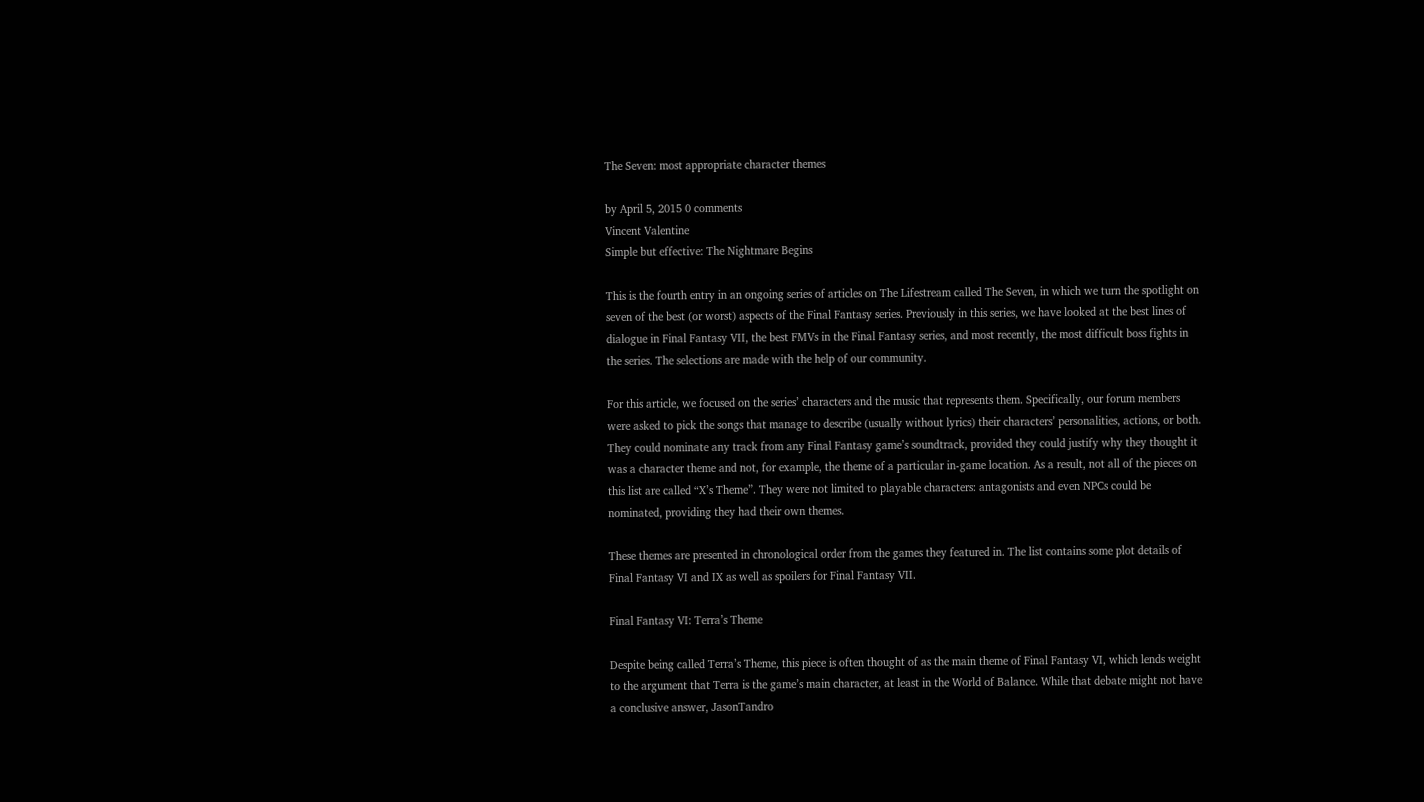The Seven: most appropriate character themes

by April 5, 2015 0 comments
Vincent Valentine
Simple but effective: The Nightmare Begins

This is the fourth entry in an ongoing series of articles on The Lifestream called The Seven, in which we turn the spotlight on seven of the best (or worst) aspects of the Final Fantasy series. Previously in this series, we have looked at the best lines of dialogue in Final Fantasy VII, the best FMVs in the Final Fantasy series, and most recently, the most difficult boss fights in the series. The selections are made with the help of our community.

For this article, we focused on the series’ characters and the music that represents them. Specifically, our forum members were asked to pick the songs that manage to describe (usually without lyrics) their characters’ personalities, actions, or both. They could nominate any track from any Final Fantasy game’s soundtrack, provided they could justify why they thought it was a character theme and not, for example, the theme of a particular in-game location. As a result, not all of the pieces on this list are called “X’s Theme”. They were not limited to playable characters: antagonists and even NPCs could be nominated, providing they had their own themes.

These themes are presented in chronological order from the games they featured in. The list contains some plot details of Final Fantasy VI and IX as well as spoilers for Final Fantasy VII.

Final Fantasy VI: Terra’s Theme

Despite being called Terra’s Theme, this piece is often thought of as the main theme of Final Fantasy VI, which lends weight to the argument that Terra is the game’s main character, at least in the World of Balance. While that debate might not have a conclusive answer, JasonTandro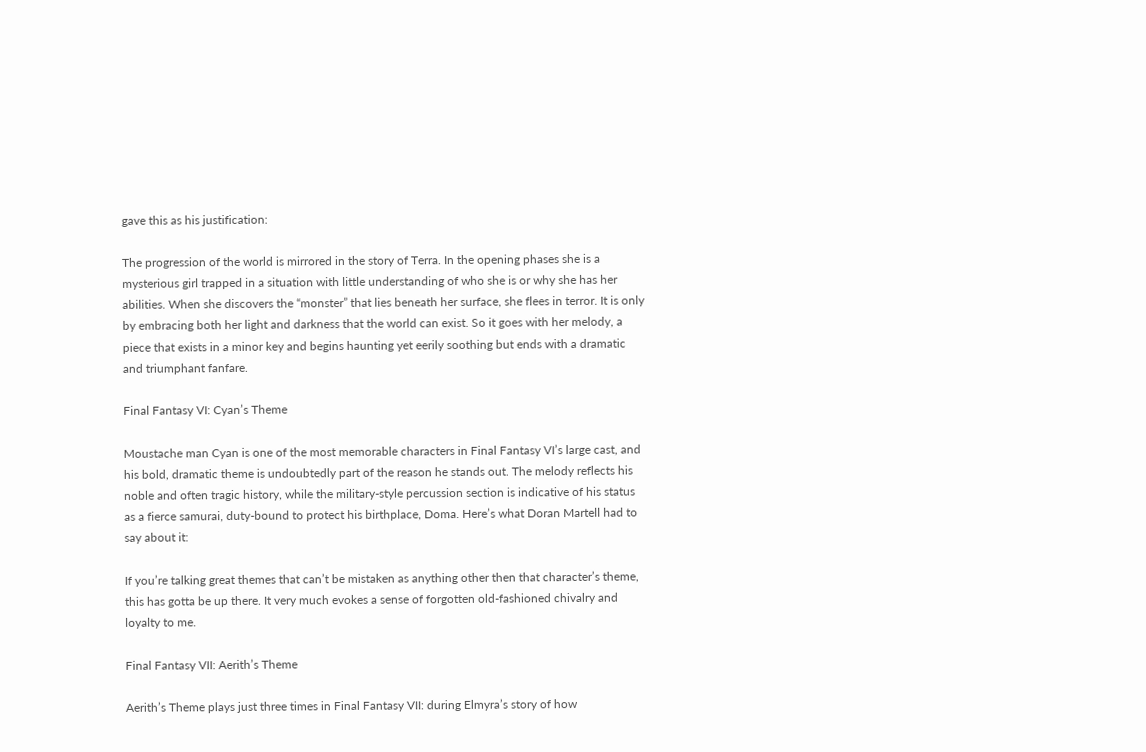gave this as his justification:

The progression of the world is mirrored in the story of Terra. In the opening phases she is a mysterious girl trapped in a situation with little understanding of who she is or why she has her abilities. When she discovers the “monster” that lies beneath her surface, she flees in terror. It is only by embracing both her light and darkness that the world can exist. So it goes with her melody, a piece that exists in a minor key and begins haunting yet eerily soothing but ends with a dramatic and triumphant fanfare.

Final Fantasy VI: Cyan’s Theme

Moustache man Cyan is one of the most memorable characters in Final Fantasy VI’s large cast, and his bold, dramatic theme is undoubtedly part of the reason he stands out. The melody reflects his noble and often tragic history, while the military-style percussion section is indicative of his status as a fierce samurai, duty-bound to protect his birthplace, Doma. Here’s what Doran Martell had to say about it:

If you’re talking great themes that can’t be mistaken as anything other then that character’s theme, this has gotta be up there. It very much evokes a sense of forgotten old-fashioned chivalry and loyalty to me.

Final Fantasy VII: Aerith’s Theme

Aerith’s Theme plays just three times in Final Fantasy VII: during Elmyra’s story of how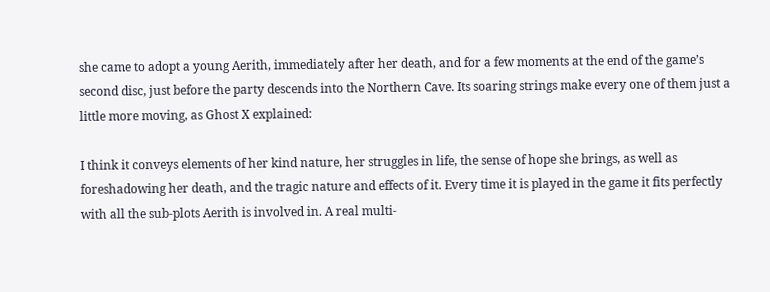she came to adopt a young Aerith, immediately after her death, and for a few moments at the end of the game’s second disc, just before the party descends into the Northern Cave. Its soaring strings make every one of them just a little more moving, as Ghost X explained:

I think it conveys elements of her kind nature, her struggles in life, the sense of hope she brings, as well as foreshadowing her death, and the tragic nature and effects of it. Every time it is played in the game it fits perfectly with all the sub-plots Aerith is involved in. A real multi-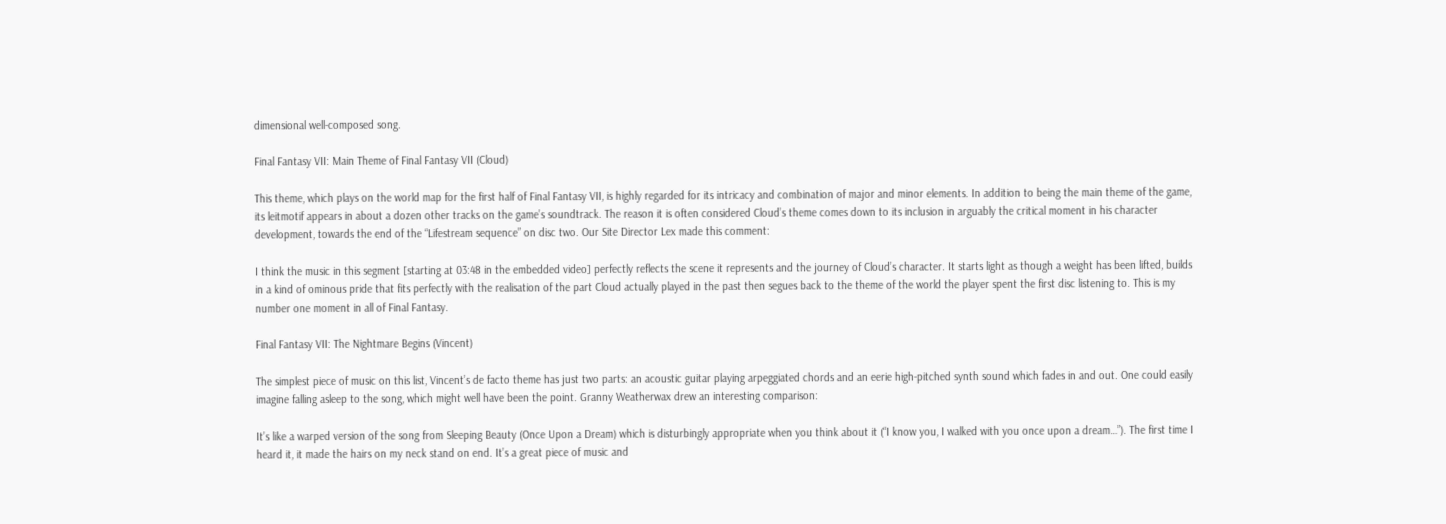dimensional well-composed song.

Final Fantasy VII: Main Theme of Final Fantasy VII (Cloud)

This theme, which plays on the world map for the first half of Final Fantasy VII, is highly regarded for its intricacy and combination of major and minor elements. In addition to being the main theme of the game, its leitmotif appears in about a dozen other tracks on the game’s soundtrack. The reason it is often considered Cloud’s theme comes down to its inclusion in arguably the critical moment in his character development, towards the end of the “Lifestream sequence” on disc two. Our Site Director Lex made this comment:

I think the music in this segment [starting at 03:48 in the embedded video] perfectly reflects the scene it represents and the journey of Cloud’s character. It starts light as though a weight has been lifted, builds in a kind of ominous pride that fits perfectly with the realisation of the part Cloud actually played in the past then segues back to the theme of the world the player spent the first disc listening to. This is my number one moment in all of Final Fantasy.

Final Fantasy VII: The Nightmare Begins (Vincent)

The simplest piece of music on this list, Vincent’s de facto theme has just two parts: an acoustic guitar playing arpeggiated chords and an eerie high-pitched synth sound which fades in and out. One could easily imagine falling asleep to the song, which might well have been the point. Granny Weatherwax drew an interesting comparison:

It’s like a warped version of the song from Sleeping Beauty (Once Upon a Dream) which is disturbingly appropriate when you think about it (“I know you, I walked with you once upon a dream…”). The first time I heard it, it made the hairs on my neck stand on end. It’s a great piece of music and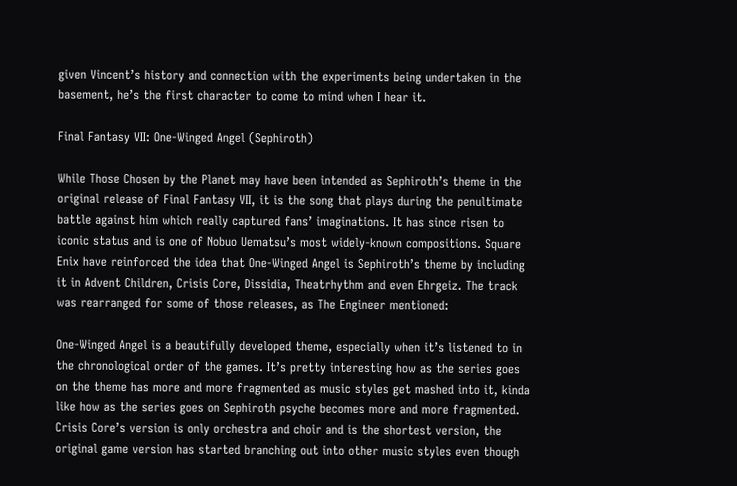given Vincent’s history and connection with the experiments being undertaken in the basement, he’s the first character to come to mind when I hear it.

Final Fantasy VII: One-Winged Angel (Sephiroth)

While Those Chosen by the Planet may have been intended as Sephiroth’s theme in the original release of Final Fantasy VII, it is the song that plays during the penultimate battle against him which really captured fans’ imaginations. It has since risen to iconic status and is one of Nobuo Uematsu’s most widely-known compositions. Square Enix have reinforced the idea that One-Winged Angel is Sephiroth’s theme by including it in Advent Children, Crisis Core, Dissidia, Theatrhythm and even Ehrgeiz. The track was rearranged for some of those releases, as The Engineer mentioned:

One-Winged Angel is a beautifully developed theme, especially when it’s listened to in the chronological order of the games. It’s pretty interesting how as the series goes on the theme has more and more fragmented as music styles get mashed into it, kinda like how as the series goes on Sephiroth psyche becomes more and more fragmented. Crisis Core’s version is only orchestra and choir and is the shortest version, the original game version has started branching out into other music styles even though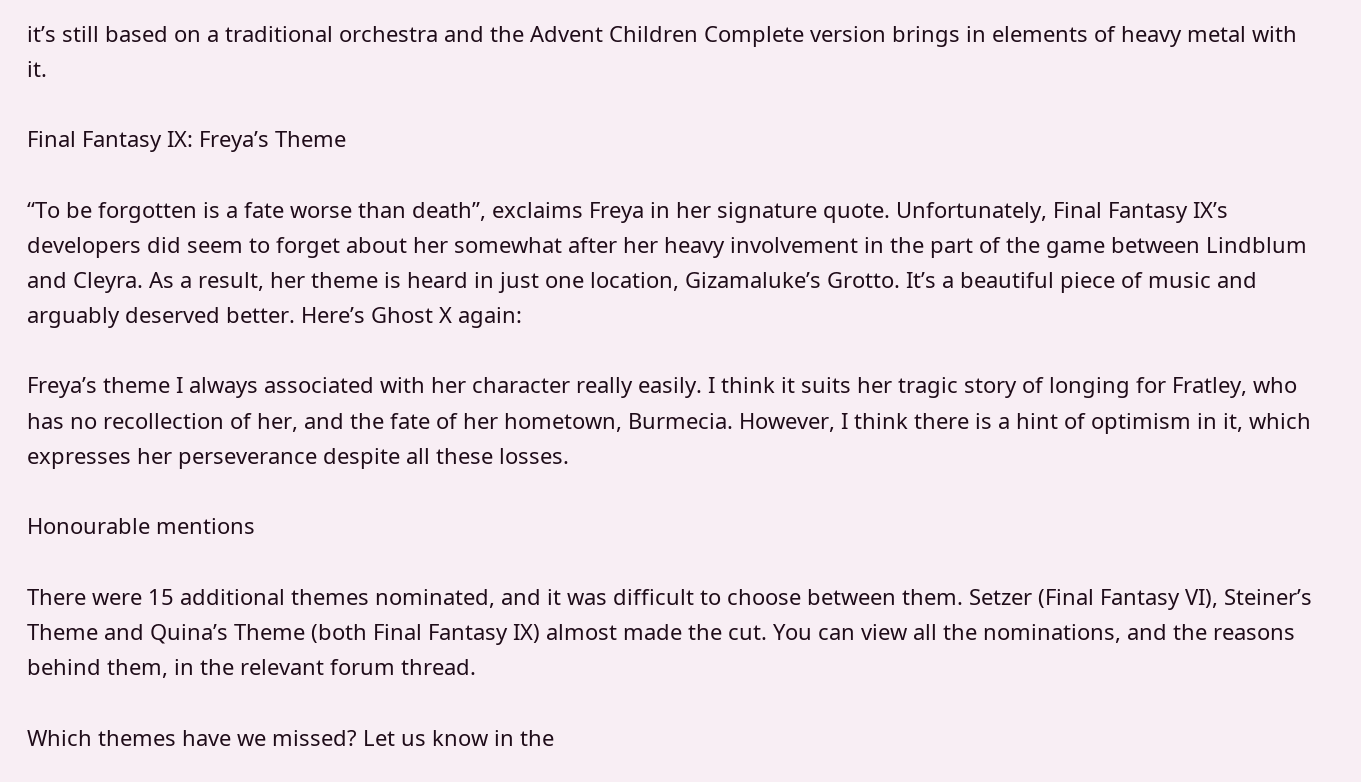it’s still based on a traditional orchestra and the Advent Children Complete version brings in elements of heavy metal with it.

Final Fantasy IX: Freya’s Theme

“To be forgotten is a fate worse than death”, exclaims Freya in her signature quote. Unfortunately, Final Fantasy IX’s developers did seem to forget about her somewhat after her heavy involvement in the part of the game between Lindblum and Cleyra. As a result, her theme is heard in just one location, Gizamaluke’s Grotto. It’s a beautiful piece of music and arguably deserved better. Here’s Ghost X again:

Freya’s theme I always associated with her character really easily. I think it suits her tragic story of longing for Fratley, who has no recollection of her, and the fate of her hometown, Burmecia. However, I think there is a hint of optimism in it, which expresses her perseverance despite all these losses.

Honourable mentions

There were 15 additional themes nominated, and it was difficult to choose between them. Setzer (Final Fantasy VI), Steiner’s Theme and Quina’s Theme (both Final Fantasy IX) almost made the cut. You can view all the nominations, and the reasons behind them, in the relevant forum thread.

Which themes have we missed? Let us know in the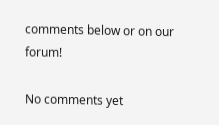comments below or on our forum!

No comments yet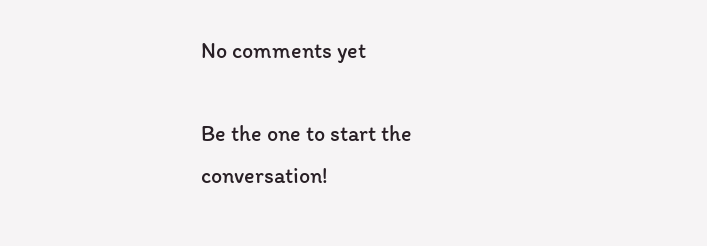No comments yet

Be the one to start the conversation!